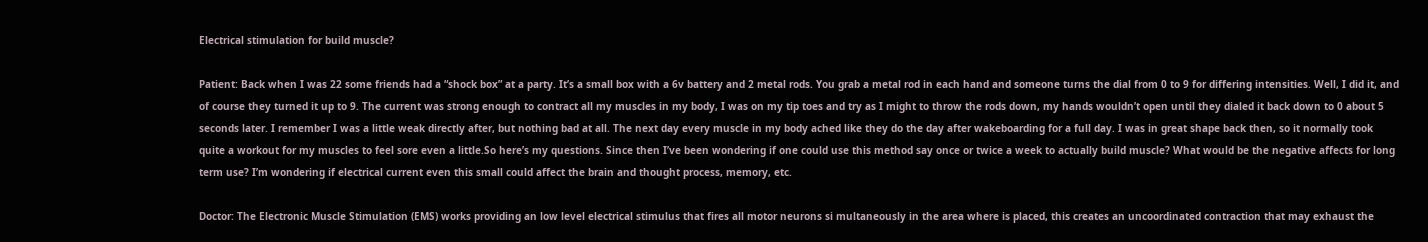Electrical stimulation for build muscle?

Patient: Back when I was 22 some friends had a “shock box” at a party. It’s a small box with a 6v battery and 2 metal rods. You grab a metal rod in each hand and someone turns the dial from 0 to 9 for differing intensities. Well, I did it, and of course they turned it up to 9. The current was strong enough to contract all my muscles in my body, I was on my tip toes and try as I might to throw the rods down, my hands wouldn’t open until they dialed it back down to 0 about 5 seconds later. I remember I was a little weak directly after, but nothing bad at all. The next day every muscle in my body ached like they do the day after wakeboarding for a full day. I was in great shape back then, so it normally took quite a workout for my muscles to feel sore even a little.So here’s my questions. Since then I’ve been wondering if one could use this method say once or twice a week to actually build muscle? What would be the negative affects for long term use? I’m wondering if electrical current even this small could affect the brain and thought process, memory, etc.

Doctor: The Electronic Muscle Stimulation (EMS) works providing an low level electrical stimulus that fires all motor neurons si multaneously in the area where is placed, this creates an uncoordinated contraction that may exhaust the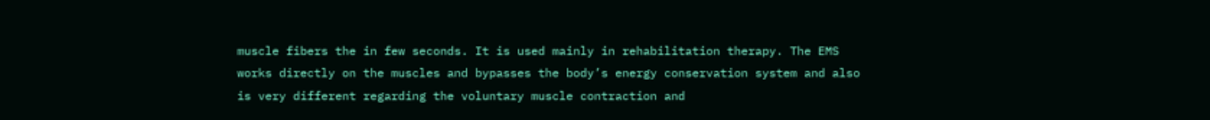muscle fibers the in few seconds. It is used mainly in rehabilitation therapy. The EMS works directly on the muscles and bypasses the body’s energy conservation system and also is very different regarding the voluntary muscle contraction and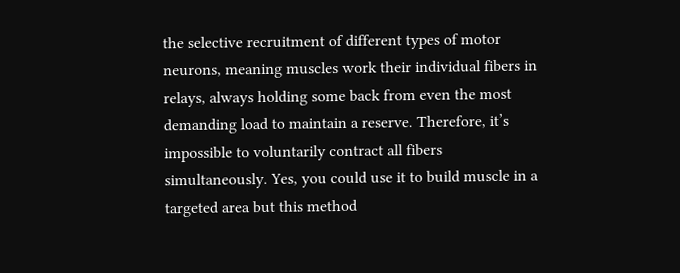the selective recruitment of different types of motor neurons, meaning muscles work their individual fibers in relays, always holding some back from even the most demanding load to maintain a reserve. Therefore, it’s impossible to voluntarily contract all fibers simultaneously. Yes, you could use it to build muscle in a targeted area but this method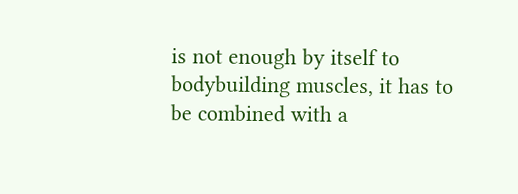is not enough by itself to bodybuilding muscles, it has to be combined with a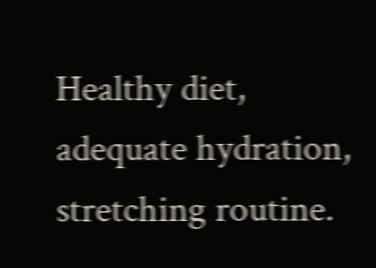Healthy diet, adequate hydration, stretching routine.